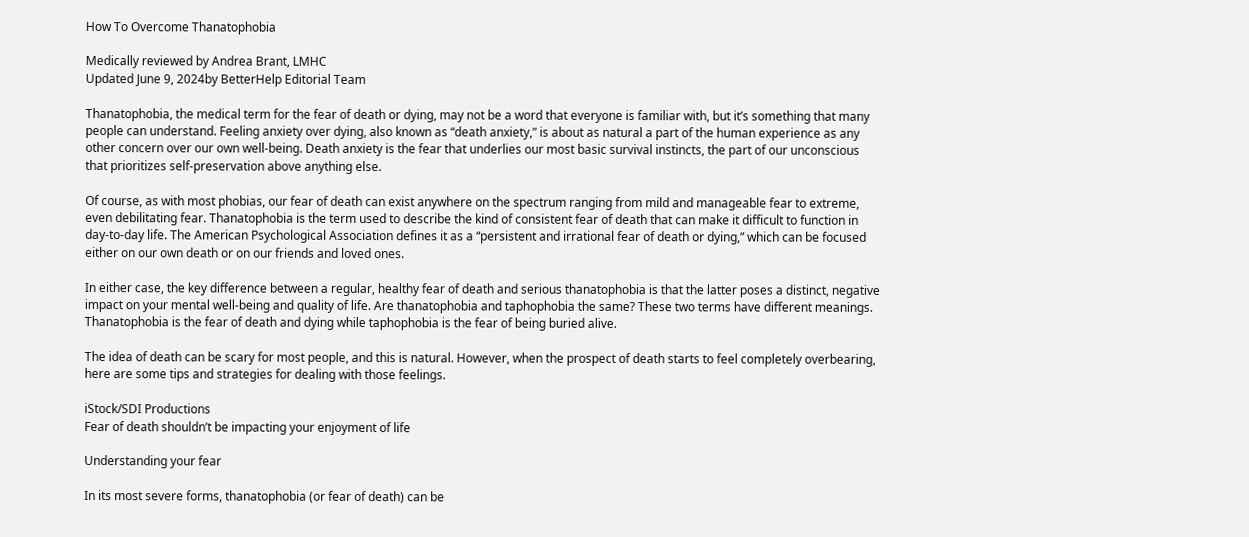How To Overcome Thanatophobia

Medically reviewed by Andrea Brant, LMHC
Updated June 9, 2024by BetterHelp Editorial Team

Thanatophobia, the medical term for the fear of death or dying, may not be a word that everyone is familiar with, but it’s something that many people can understand. Feeling anxiety over dying, also known as “death anxiety,” is about as natural a part of the human experience as any other concern over our own well-being. Death anxiety is the fear that underlies our most basic survival instincts, the part of our unconscious that prioritizes self-preservation above anything else.

Of course, as with most phobias, our fear of death can exist anywhere on the spectrum ranging from mild and manageable fear to extreme, even debilitating fear. Thanatophobia is the term used to describe the kind of consistent fear of death that can make it difficult to function in day-to-day life. The American Psychological Association defines it as a “persistent and irrational fear of death or dying,” which can be focused either on our own death or on our friends and loved ones.

In either case, the key difference between a regular, healthy fear of death and serious thanatophobia is that the latter poses a distinct, negative impact on your mental well-being and quality of life. Are thanatophobia and taphophobia the same? These two terms have different meanings. Thanatophobia is the fear of death and dying while taphophobia is the fear of being buried alive.

The idea of death can be scary for most people, and this is natural. However, when the prospect of death starts to feel completely overbearing, here are some tips and strategies for dealing with those feelings.

iStock/SDI Productions
Fear of death shouldn’t be impacting your enjoyment of life

Understanding your fear

In its most severe forms, thanatophobia (or fear of death) can be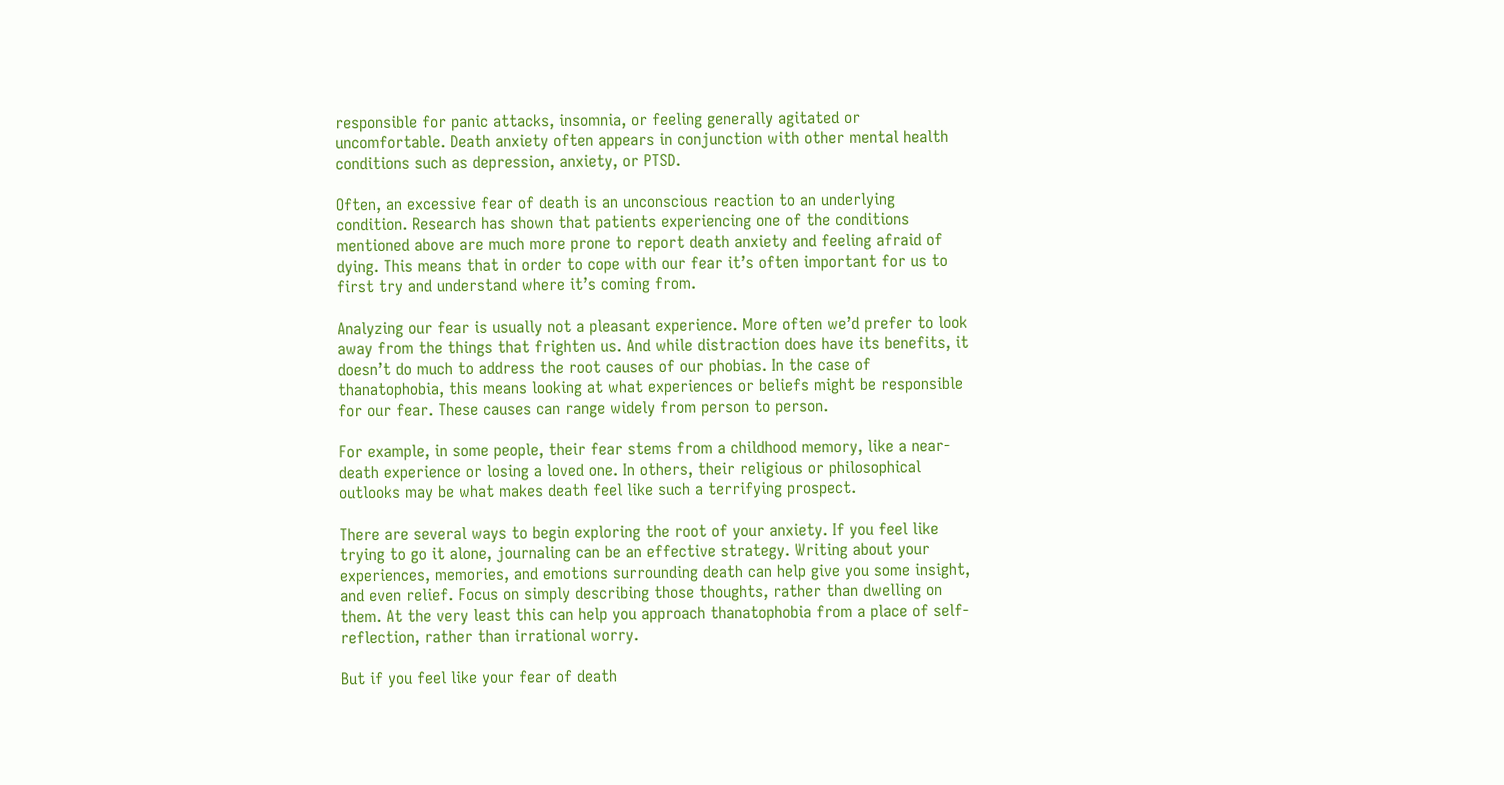responsible for panic attacks, insomnia, or feeling generally agitated or uncomfortable. Death anxiety often appears in conjunction with other mental health conditions such as depression, anxiety, or PTSD.

Often, an excessive fear of death is an unconscious reaction to an underlying condition. Research has shown that patients experiencing one of the conditions mentioned above are much more prone to report death anxiety and feeling afraid of dying. This means that in order to cope with our fear it’s often important for us to first try and understand where it’s coming from.

Analyzing our fear is usually not a pleasant experience. More often we’d prefer to look away from the things that frighten us. And while distraction does have its benefits, it doesn’t do much to address the root causes of our phobias. In the case of thanatophobia, this means looking at what experiences or beliefs might be responsible for our fear. These causes can range widely from person to person.

For example, in some people, their fear stems from a childhood memory, like a near-death experience or losing a loved one. In others, their religious or philosophical outlooks may be what makes death feel like such a terrifying prospect.

There are several ways to begin exploring the root of your anxiety. If you feel like trying to go it alone, journaling can be an effective strategy. Writing about your experiences, memories, and emotions surrounding death can help give you some insight, and even relief. Focus on simply describing those thoughts, rather than dwelling on them. At the very least this can help you approach thanatophobia from a place of self-reflection, rather than irrational worry.

But if you feel like your fear of death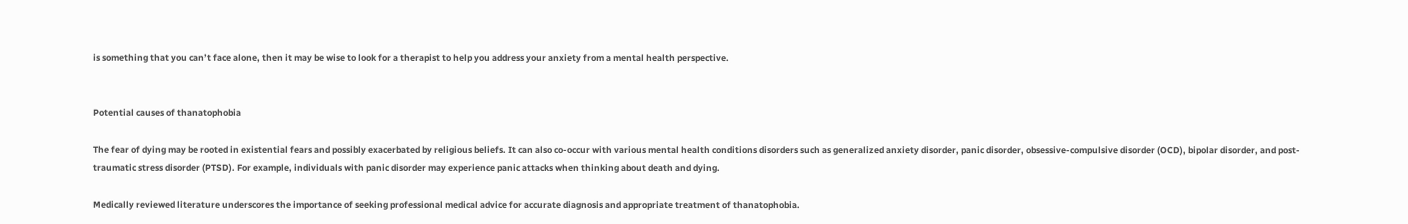is something that you can’t face alone, then it may be wise to look for a therapist to help you address your anxiety from a mental health perspective.


Potential causes of thanatophobia

The fear of dying may be rooted in existential fears and possibly exacerbated by religious beliefs. It can also co-occur with various mental health conditions disorders such as generalized anxiety disorder, panic disorder, obsessive-compulsive disorder (OCD), bipolar disorder, and post-traumatic stress disorder (PTSD). For example, individuals with panic disorder may experience panic attacks when thinking about death and dying.

Medically reviewed literature underscores the importance of seeking professional medical advice for accurate diagnosis and appropriate treatment of thanatophobia.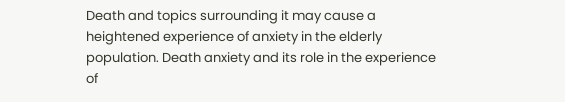Death and topics surrounding it may cause a heightened experience of anxiety in the elderly population. Death anxiety and its role in the experience of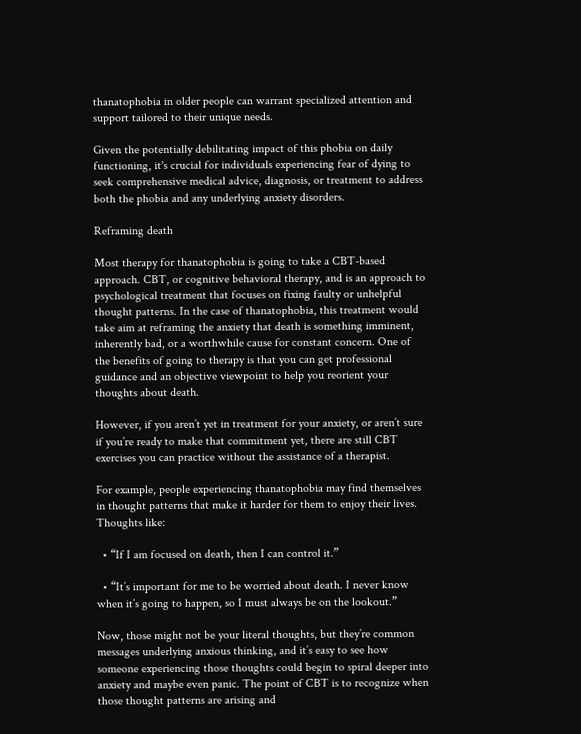thanatophobia in older people can warrant specialized attention and support tailored to their unique needs.

Given the potentially debilitating impact of this phobia on daily functioning, it's crucial for individuals experiencing fear of dying to seek comprehensive medical advice, diagnosis, or treatment to address both the phobia and any underlying anxiety disorders.

Reframing death

Most therapy for thanatophobia is going to take a CBT-based approach. CBT, or cognitive behavioral therapy, and is an approach to psychological treatment that focuses on fixing faulty or unhelpful thought patterns. In the case of thanatophobia, this treatment would take aim at reframing the anxiety that death is something imminent, inherently bad, or a worthwhile cause for constant concern. One of the benefits of going to therapy is that you can get professional guidance and an objective viewpoint to help you reorient your thoughts about death.

However, if you aren’t yet in treatment for your anxiety, or aren’t sure if you’re ready to make that commitment yet, there are still CBT exercises you can practice without the assistance of a therapist.

For example, people experiencing thanatophobia may find themselves in thought patterns that make it harder for them to enjoy their lives. Thoughts like:

  • “If I am focused on death, then I can control it.”

  • “It’s important for me to be worried about death. I never know when it’s going to happen, so I must always be on the lookout.”

Now, those might not be your literal thoughts, but they’re common messages underlying anxious thinking, and it’s easy to see how someone experiencing those thoughts could begin to spiral deeper into anxiety and maybe even panic. The point of CBT is to recognize when those thought patterns are arising and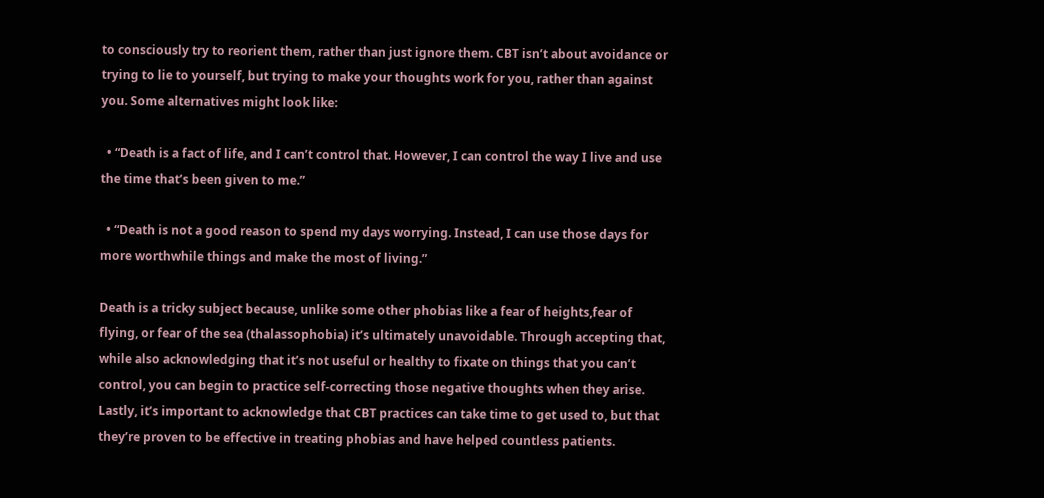to consciously try to reorient them, rather than just ignore them. CBT isn’t about avoidance or trying to lie to yourself, but trying to make your thoughts work for you, rather than against you. Some alternatives might look like:

  • “Death is a fact of life, and I can’t control that. However, I can control the way I live and use the time that’s been given to me.”

  • “Death is not a good reason to spend my days worrying. Instead, I can use those days for more worthwhile things and make the most of living.”

Death is a tricky subject because, unlike some other phobias like a fear of heights,fear of flying, or fear of the sea (thalassophobia) it’s ultimately unavoidable. Through accepting that, while also acknowledging that it’s not useful or healthy to fixate on things that you can’t control, you can begin to practice self-correcting those negative thoughts when they arise. Lastly, it’s important to acknowledge that CBT practices can take time to get used to, but that they’re proven to be effective in treating phobias and have helped countless patients.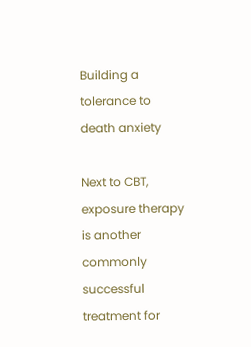Building a tolerance to death anxiety

Next to CBT, exposure therapy is another commonly successful treatment for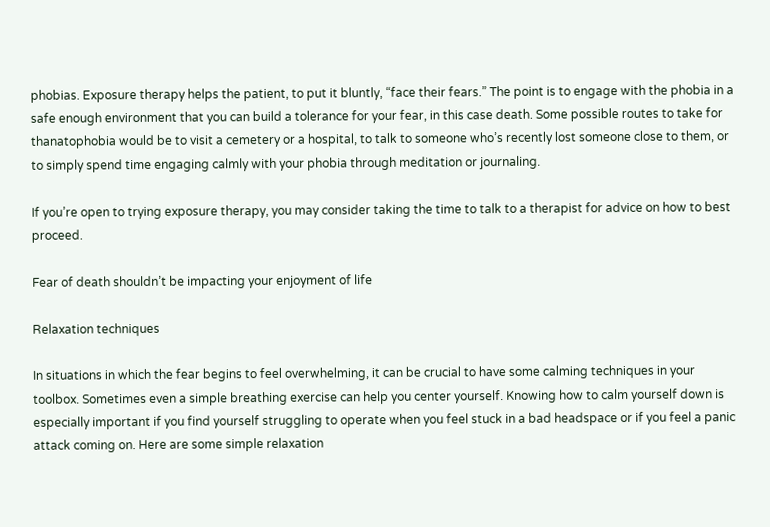phobias. Exposure therapy helps the patient, to put it bluntly, “face their fears.” The point is to engage with the phobia in a safe enough environment that you can build a tolerance for your fear, in this case death. Some possible routes to take for thanatophobia would be to visit a cemetery or a hospital, to talk to someone who’s recently lost someone close to them, or to simply spend time engaging calmly with your phobia through meditation or journaling.

If you’re open to trying exposure therapy, you may consider taking the time to talk to a therapist for advice on how to best proceed.

Fear of death shouldn’t be impacting your enjoyment of life

Relaxation techniques

In situations in which the fear begins to feel overwhelming, it can be crucial to have some calming techniques in your toolbox. Sometimes even a simple breathing exercise can help you center yourself. Knowing how to calm yourself down is especially important if you find yourself struggling to operate when you feel stuck in a bad headspace or if you feel a panic attack coming on. Here are some simple relaxation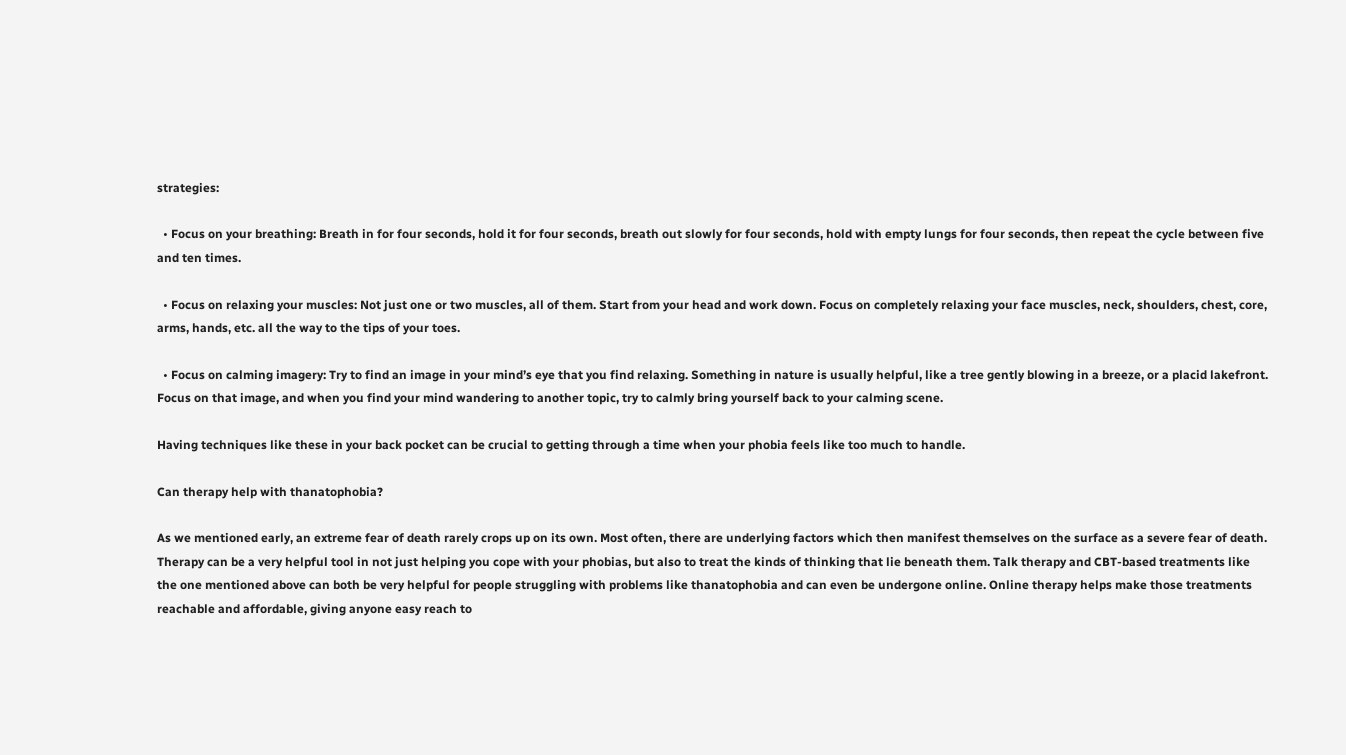strategies:

  • Focus on your breathing: Breath in for four seconds, hold it for four seconds, breath out slowly for four seconds, hold with empty lungs for four seconds, then repeat the cycle between five and ten times.

  • Focus on relaxing your muscles: Not just one or two muscles, all of them. Start from your head and work down. Focus on completely relaxing your face muscles, neck, shoulders, chest, core, arms, hands, etc. all the way to the tips of your toes.

  • Focus on calming imagery: Try to find an image in your mind’s eye that you find relaxing. Something in nature is usually helpful, like a tree gently blowing in a breeze, or a placid lakefront. Focus on that image, and when you find your mind wandering to another topic, try to calmly bring yourself back to your calming scene.

Having techniques like these in your back pocket can be crucial to getting through a time when your phobia feels like too much to handle.

Can therapy help with thanatophobia?

As we mentioned early, an extreme fear of death rarely crops up on its own. Most often, there are underlying factors which then manifest themselves on the surface as a severe fear of death. Therapy can be a very helpful tool in not just helping you cope with your phobias, but also to treat the kinds of thinking that lie beneath them. Talk therapy and CBT-based treatments like the one mentioned above can both be very helpful for people struggling with problems like thanatophobia and can even be undergone online. Online therapy helps make those treatments reachable and affordable, giving anyone easy reach to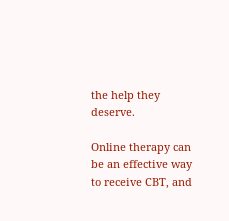the help they deserve.

Online therapy can be an effective way to receive CBT, and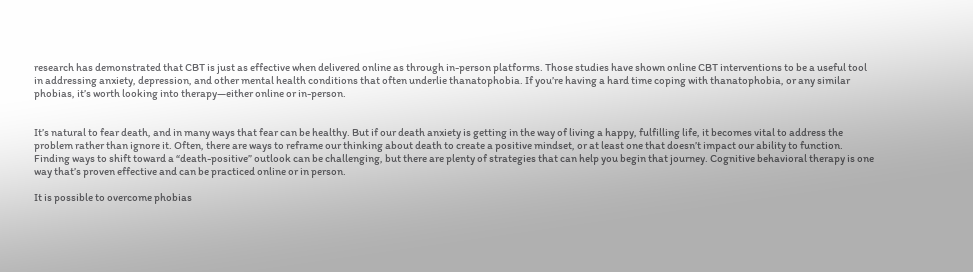research has demonstrated that CBT is just as effective when delivered online as through in-person platforms. Those studies have shown online CBT interventions to be a useful tool in addressing anxiety, depression, and other mental health conditions that often underlie thanatophobia. If you’re having a hard time coping with thanatophobia, or any similar phobias, it’s worth looking into therapy—either online or in-person.


It’s natural to fear death, and in many ways that fear can be healthy. But if our death anxiety is getting in the way of living a happy, fulfilling life, it becomes vital to address the problem rather than ignore it. Often, there are ways to reframe our thinking about death to create a positive mindset, or at least one that doesn’t impact our ability to function. Finding ways to shift toward a “death-positive” outlook can be challenging, but there are plenty of strategies that can help you begin that journey. Cognitive behavioral therapy is one way that’s proven effective and can be practiced online or in person.

It is possible to overcome phobias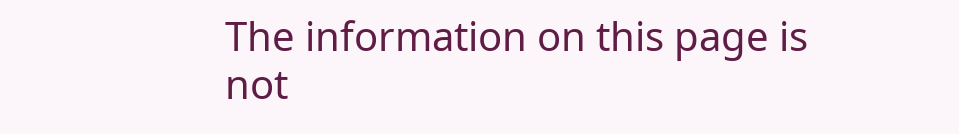The information on this page is not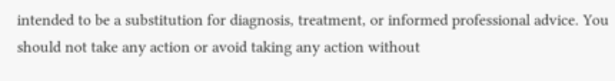intended to be a substitution for diagnosis, treatment, or informed professional advice. You should not take any action or avoid taking any action without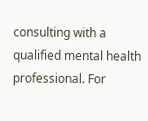consulting with a qualified mental health professional. For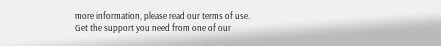more information, please read our terms of use.
Get the support you need from one of our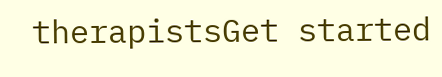therapistsGet started